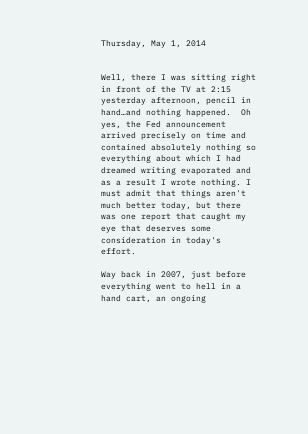Thursday, May 1, 2014


Well, there I was sitting right in front of the TV at 2:15 yesterday afternoon, pencil in hand…and nothing happened.  Oh yes, the Fed announcement arrived precisely on time and contained absolutely nothing so everything about which I had dreamed writing evaporated and as a result I wrote nothing. I must admit that things aren't much better today, but there was one report that caught my eye that deserves some consideration in today's effort.

Way back in 2007, just before everything went to hell in a hand cart, an ongoing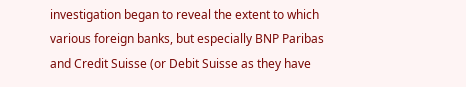investigation began to reveal the extent to which various foreign banks, but especially BNP Paribas and Credit Suisse (or Debit Suisse as they have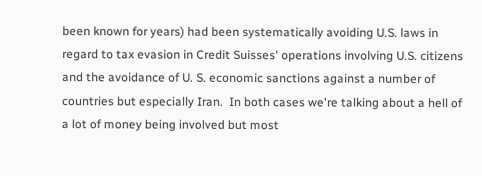been known for years) had been systematically avoiding U.S. laws in regard to tax evasion in Credit Suisses' operations involving U.S. citizens and the avoidance of U. S. economic sanctions against a number of countries but especially Iran.  In both cases we're talking about a hell of a lot of money being involved but most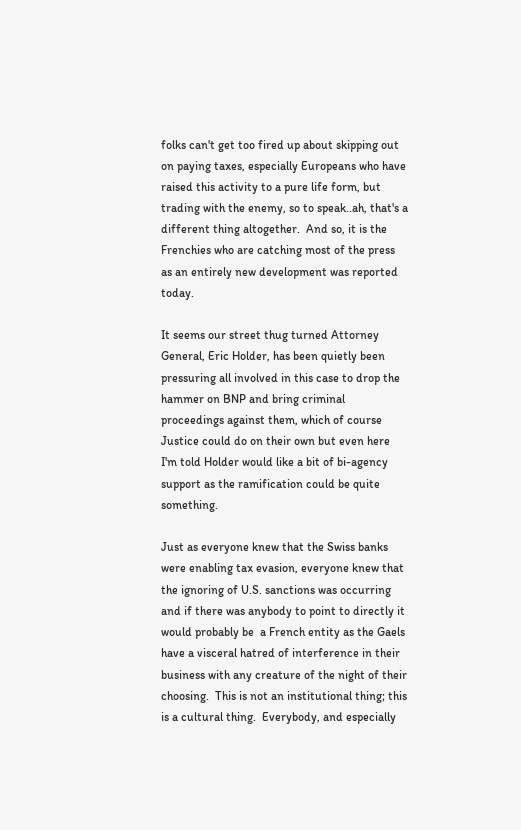folks can't get too fired up about skipping out on paying taxes, especially Europeans who have raised this activity to a pure life form, but trading with the enemy, so to speak..ah, that's a different thing altogether.  And so, it is the Frenchies who are catching most of the press as an entirely new development was reported today.

It seems our street thug turned Attorney General, Eric Holder, has been quietly been pressuring all involved in this case to drop the hammer on BNP and bring criminal proceedings against them, which of course Justice could do on their own but even here I'm told Holder would like a bit of bi-agency support as the ramification could be quite something.

Just as everyone knew that the Swiss banks were enabling tax evasion, everyone knew that the ignoring of U.S. sanctions was occurring and if there was anybody to point to directly it would probably be  a French entity as the Gaels have a visceral hatred of interference in their business with any creature of the night of their choosing.  This is not an institutional thing; this is a cultural thing.  Everybody, and especially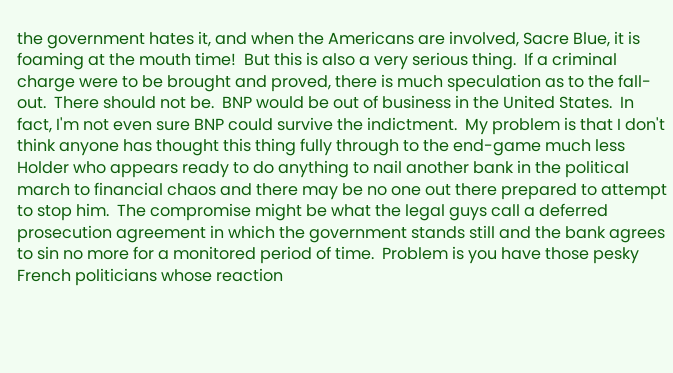the government hates it, and when the Americans are involved, Sacre Blue, it is foaming at the mouth time!  But this is also a very serious thing.  If a criminal charge were to be brought and proved, there is much speculation as to the fall-out.  There should not be.  BNP would be out of business in the United States.  In fact, I'm not even sure BNP could survive the indictment.  My problem is that I don't think anyone has thought this thing fully through to the end-game much less Holder who appears ready to do anything to nail another bank in the political march to financial chaos and there may be no one out there prepared to attempt to stop him.  The compromise might be what the legal guys call a deferred prosecution agreement in which the government stands still and the bank agrees to sin no more for a monitored period of time.  Problem is you have those pesky French politicians whose reaction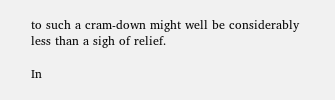to such a cram-down might well be considerably less than a sigh of relief.

In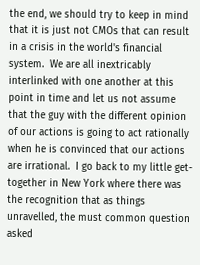the end, we should try to keep in mind that it is just not CMOs that can result in a crisis in the world's financial system.  We are all inextricably interlinked with one another at this point in time and let us not assume that the guy with the different opinion of our actions is going to act rationally when he is convinced that our actions are irrational.  I go back to my little get-together in New York where there was the recognition that as things unravelled, the must common question asked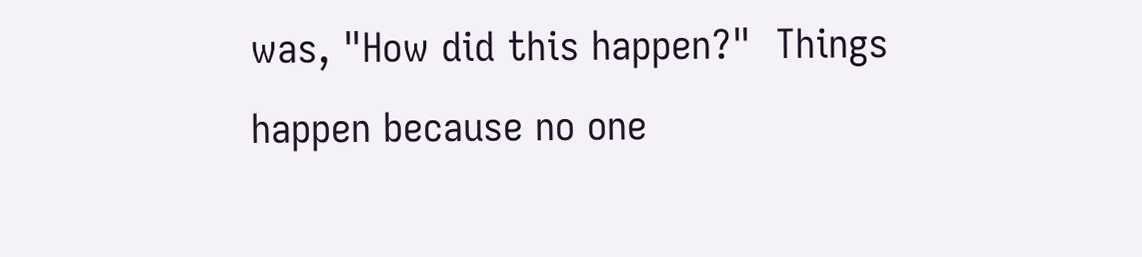was, "How did this happen?"  Things happen because no one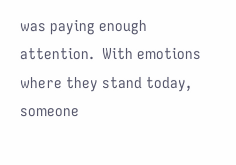was paying enough attention.  With emotions where they stand today, someone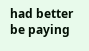had better be paying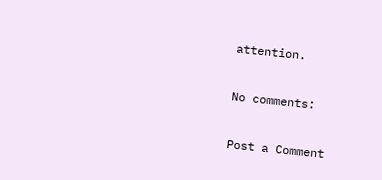attention.

No comments:

Post a Comment